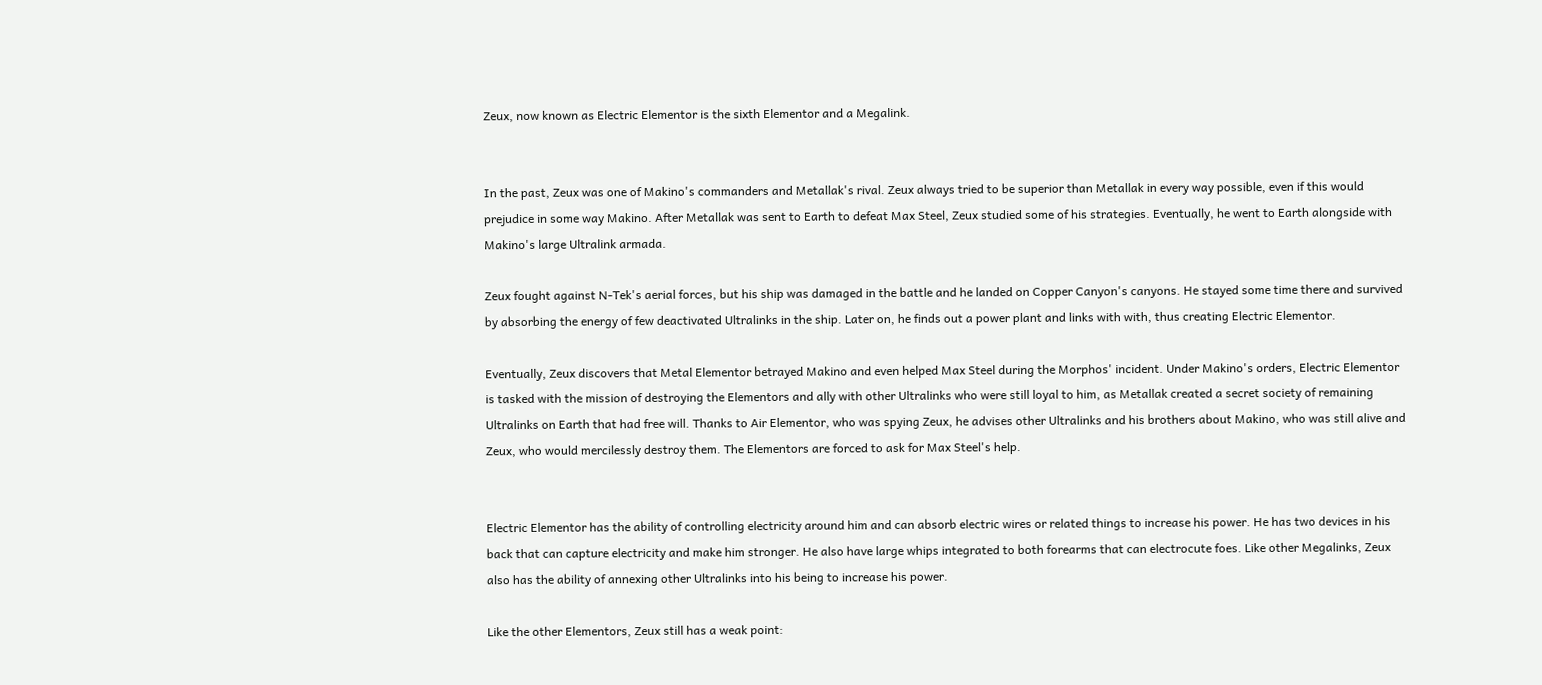Zeux, now known as Electric Elementor is the sixth Elementor and a Megalink.


In the past, Zeux was one of Makino's commanders and Metallak's rival. Zeux always tried to be superior than Metallak in every way possible, even if this would prejudice in some way Makino. After Metallak was sent to Earth to defeat Max Steel, Zeux studied some of his strategies. Eventually, he went to Earth alongside with Makino's large Ultralink armada.

Zeux fought against N-Tek's aerial forces, but his ship was damaged in the battle and he landed on Copper Canyon's canyons. He stayed some time there and survived by absorbing the energy of few deactivated Ultralinks in the ship. Later on, he finds out a power plant and links with with, thus creating Electric Elementor.

Eventually, Zeux discovers that Metal Elementor betrayed Makino and even helped Max Steel during the Morphos' incident. Under Makino's orders, Electric Elementor is tasked with the mission of destroying the Elementors and ally with other Ultralinks who were still loyal to him, as Metallak created a secret society of remaining Ultralinks on Earth that had free will. Thanks to Air Elementor, who was spying Zeux, he advises other Ultralinks and his brothers about Makino, who was still alive and Zeux, who would mercilessly destroy them. The Elementors are forced to ask for Max Steel's help.


Electric Elementor has the ability of controlling electricity around him and can absorb electric wires or related things to increase his power. He has two devices in his back that can capture electricity and make him stronger. He also have large whips integrated to both forearms that can electrocute foes. Like other Megalinks, Zeux also has the ability of annexing other Ultralinks into his being to increase his power.

Like the other Elementors, Zeux still has a weak point: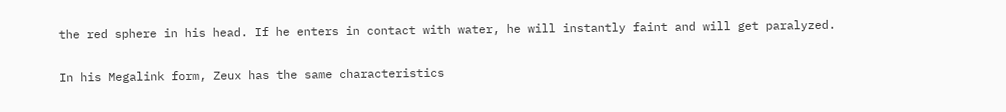the red sphere in his head. If he enters in contact with water, he will instantly faint and will get paralyzed.


In his Megalink form, Zeux has the same characteristics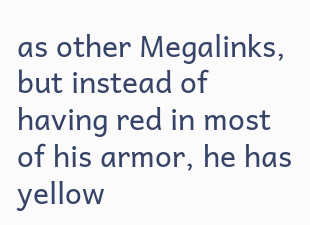as other Megalinks, but instead of having red in most of his armor, he has yellow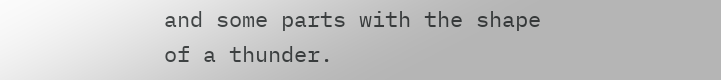and some parts with the shape of a thunder.